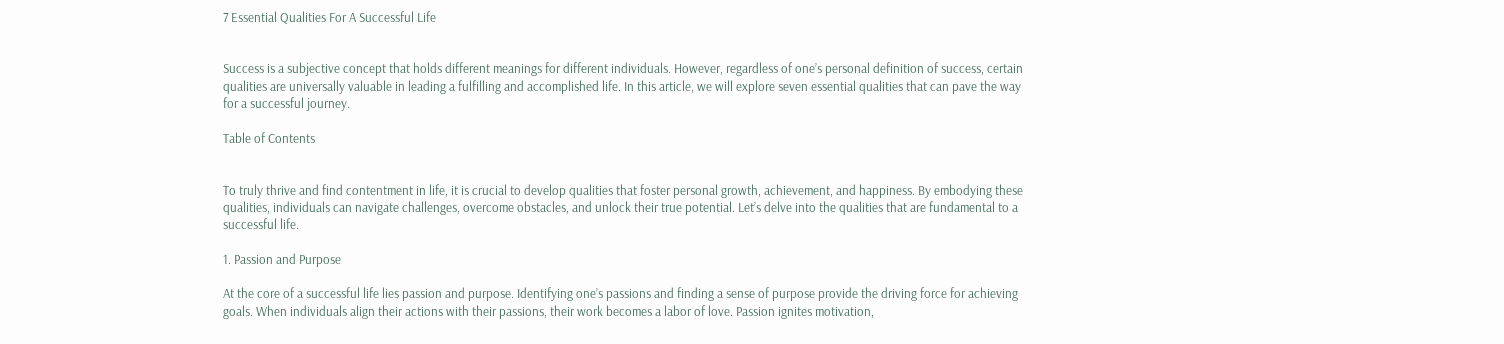7 Essential Qualities For A Successful Life


Success is a subjective concept that holds different meanings for different individuals. However, regardless of one’s personal definition of success, certain qualities are universally valuable in leading a fulfilling and accomplished life. In this article, we will explore seven essential qualities that can pave the way for a successful journey.

Table of Contents


To truly thrive and find contentment in life, it is crucial to develop qualities that foster personal growth, achievement, and happiness. By embodying these qualities, individuals can navigate challenges, overcome obstacles, and unlock their true potential. Let’s delve into the qualities that are fundamental to a successful life.

1. Passion and Purpose

At the core of a successful life lies passion and purpose. Identifying one’s passions and finding a sense of purpose provide the driving force for achieving goals. When individuals align their actions with their passions, their work becomes a labor of love. Passion ignites motivation,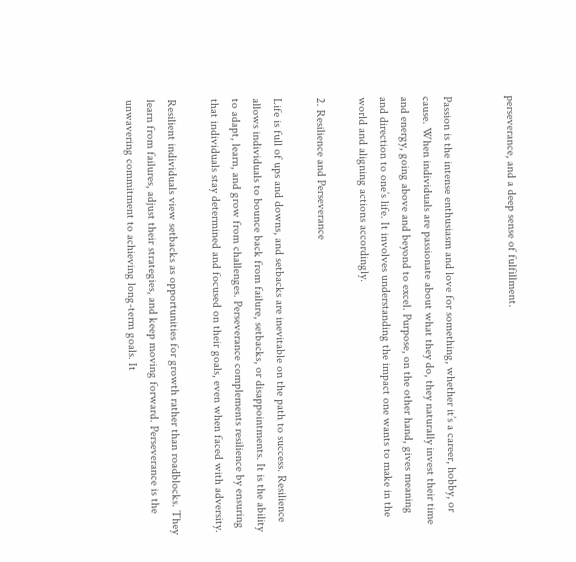perseverance, and a deep sense of fulfillment.


Passion is the intense enthusiasm and love for something, whether it’s a career, hobby, or cause. When individuals are passionate about what they do, they naturally invest their time and energy, going above and beyond to excel. Purpose, on the other hand, gives meaning and direction to one’s life. It involves understanding the impact one wants to make in the world and aligning actions accordingly.

2. Resilience and Perseverance

Life is full of ups and downs, and setbacks are inevitable on the path to success. Resilience allows individuals to bounce back from failure, setbacks, or disappointments. It is the ability to adapt, learn, and grow from challenges. Perseverance complements resilience by ensuring that individuals stay determined and focused on their goals, even when faced with adversity.

Resilient individuals view setbacks as opportunities for growth rather than roadblocks. They learn from failures, adjust their strategies, and keep moving forward. Perseverance is the unwavering commitment to achieving long-term goals. It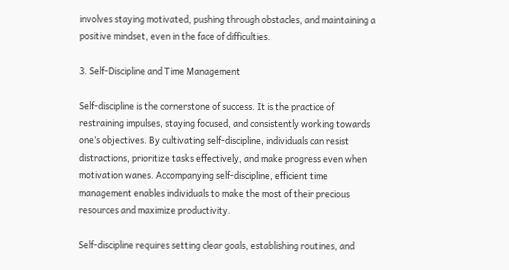involves staying motivated, pushing through obstacles, and maintaining a positive mindset, even in the face of difficulties.

3. Self-Discipline and Time Management

Self-discipline is the cornerstone of success. It is the practice of restraining impulses, staying focused, and consistently working towards one’s objectives. By cultivating self-discipline, individuals can resist distractions, prioritize tasks effectively, and make progress even when motivation wanes. Accompanying self-discipline, efficient time management enables individuals to make the most of their precious resources and maximize productivity.

Self-discipline requires setting clear goals, establishing routines, and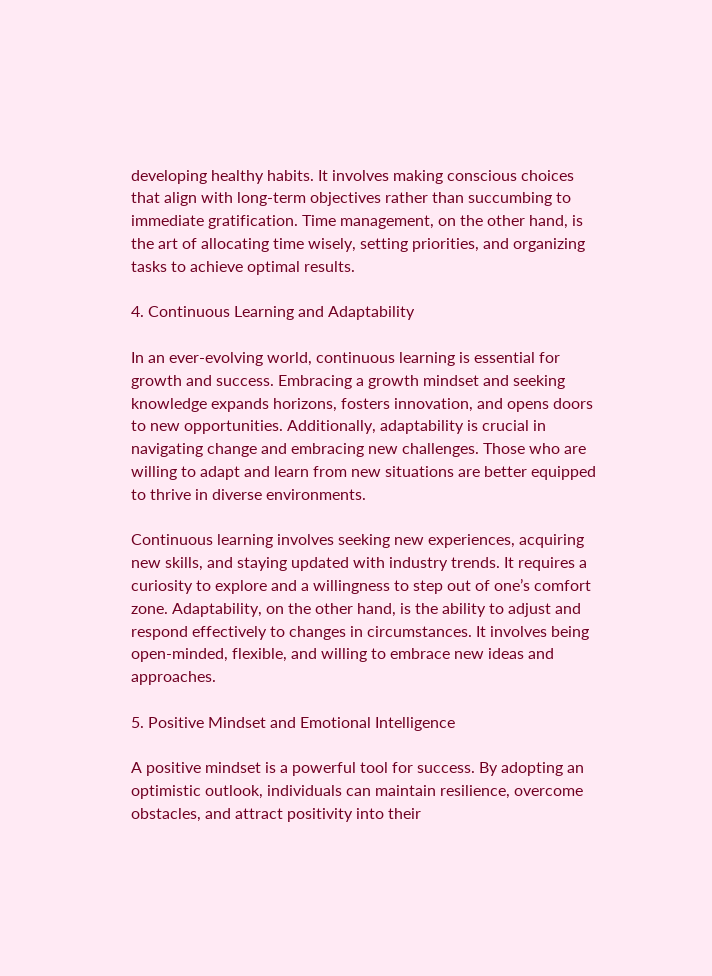developing healthy habits. It involves making conscious choices that align with long-term objectives rather than succumbing to immediate gratification. Time management, on the other hand, is the art of allocating time wisely, setting priorities, and organizing tasks to achieve optimal results.

4. Continuous Learning and Adaptability

In an ever-evolving world, continuous learning is essential for growth and success. Embracing a growth mindset and seeking knowledge expands horizons, fosters innovation, and opens doors to new opportunities. Additionally, adaptability is crucial in navigating change and embracing new challenges. Those who are willing to adapt and learn from new situations are better equipped to thrive in diverse environments.

Continuous learning involves seeking new experiences, acquiring new skills, and staying updated with industry trends. It requires a curiosity to explore and a willingness to step out of one’s comfort zone. Adaptability, on the other hand, is the ability to adjust and respond effectively to changes in circumstances. It involves being open-minded, flexible, and willing to embrace new ideas and approaches.

5. Positive Mindset and Emotional Intelligence

A positive mindset is a powerful tool for success. By adopting an optimistic outlook, individuals can maintain resilience, overcome obstacles, and attract positivity into their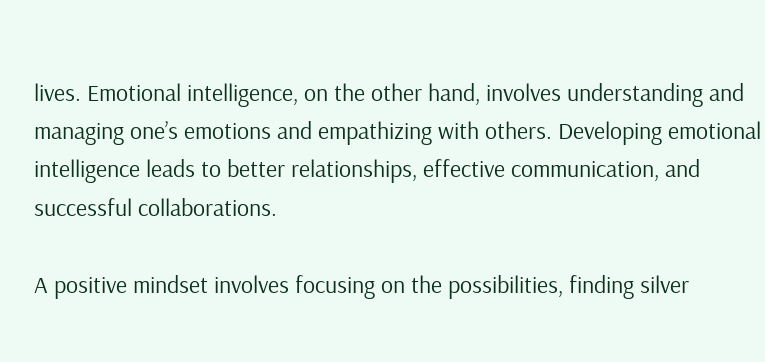lives. Emotional intelligence, on the other hand, involves understanding and managing one’s emotions and empathizing with others. Developing emotional intelligence leads to better relationships, effective communication, and successful collaborations.

A positive mindset involves focusing on the possibilities, finding silver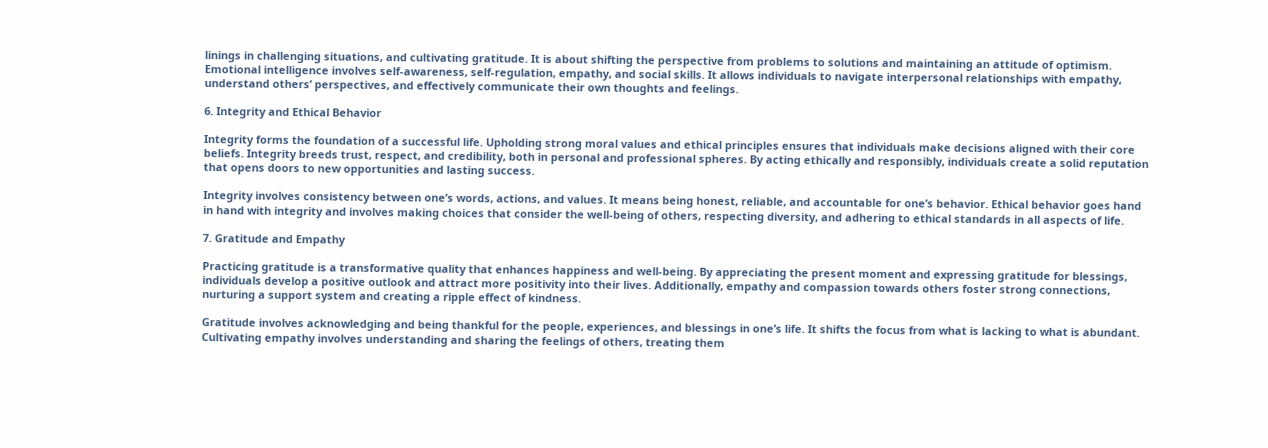linings in challenging situations, and cultivating gratitude. It is about shifting the perspective from problems to solutions and maintaining an attitude of optimism. Emotional intelligence involves self-awareness, self-regulation, empathy, and social skills. It allows individuals to navigate interpersonal relationships with empathy, understand others’ perspectives, and effectively communicate their own thoughts and feelings.

6. Integrity and Ethical Behavior

Integrity forms the foundation of a successful life. Upholding strong moral values and ethical principles ensures that individuals make decisions aligned with their core beliefs. Integrity breeds trust, respect, and credibility, both in personal and professional spheres. By acting ethically and responsibly, individuals create a solid reputation that opens doors to new opportunities and lasting success.

Integrity involves consistency between one’s words, actions, and values. It means being honest, reliable, and accountable for one’s behavior. Ethical behavior goes hand in hand with integrity and involves making choices that consider the well-being of others, respecting diversity, and adhering to ethical standards in all aspects of life.

7. Gratitude and Empathy

Practicing gratitude is a transformative quality that enhances happiness and well-being. By appreciating the present moment and expressing gratitude for blessings, individuals develop a positive outlook and attract more positivity into their lives. Additionally, empathy and compassion towards others foster strong connections, nurturing a support system and creating a ripple effect of kindness.

Gratitude involves acknowledging and being thankful for the people, experiences, and blessings in one’s life. It shifts the focus from what is lacking to what is abundant. Cultivating empathy involves understanding and sharing the feelings of others, treating them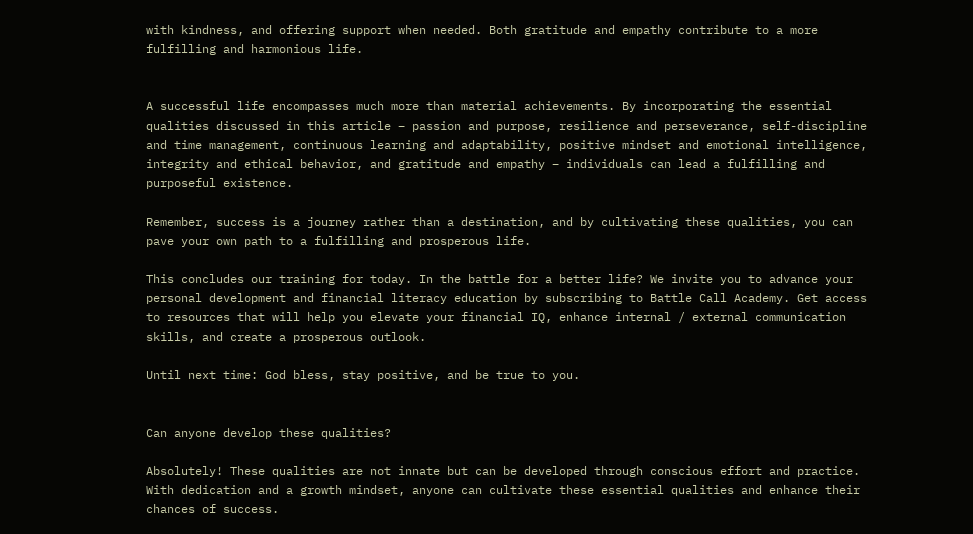with kindness, and offering support when needed. Both gratitude and empathy contribute to a more fulfilling and harmonious life.


A successful life encompasses much more than material achievements. By incorporating the essential qualities discussed in this article – passion and purpose, resilience and perseverance, self-discipline and time management, continuous learning and adaptability, positive mindset and emotional intelligence, integrity and ethical behavior, and gratitude and empathy – individuals can lead a fulfilling and purposeful existence.

Remember, success is a journey rather than a destination, and by cultivating these qualities, you can pave your own path to a fulfilling and prosperous life.

This concludes our training for today. In the battle for a better life? We invite you to advance your personal development and financial literacy education by subscribing to Battle Call Academy. Get access to resources that will help you elevate your financial IQ, enhance internal / external communication skills, and create a prosperous outlook.

Until next time: God bless, stay positive, and be true to you.


Can anyone develop these qualities?

Absolutely! These qualities are not innate but can be developed through conscious effort and practice. With dedication and a growth mindset, anyone can cultivate these essential qualities and enhance their chances of success.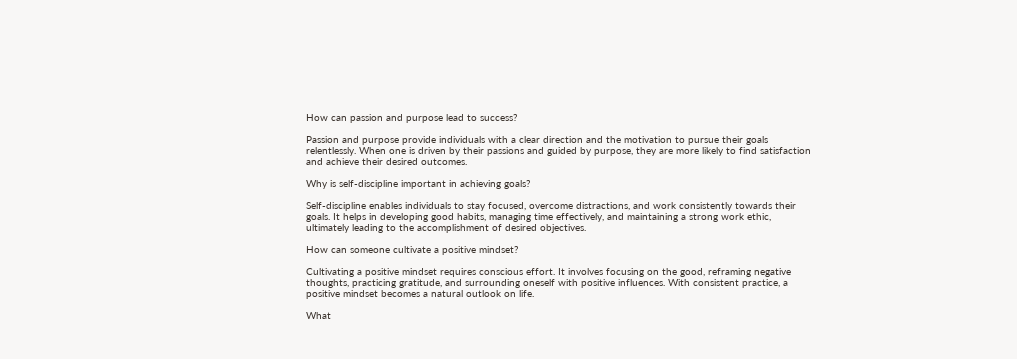How can passion and purpose lead to success?

Passion and purpose provide individuals with a clear direction and the motivation to pursue their goals relentlessly. When one is driven by their passions and guided by purpose, they are more likely to find satisfaction and achieve their desired outcomes.

Why is self-discipline important in achieving goals?

Self-discipline enables individuals to stay focused, overcome distractions, and work consistently towards their goals. It helps in developing good habits, managing time effectively, and maintaining a strong work ethic, ultimately leading to the accomplishment of desired objectives.

How can someone cultivate a positive mindset?

Cultivating a positive mindset requires conscious effort. It involves focusing on the good, reframing negative thoughts, practicing gratitude, and surrounding oneself with positive influences. With consistent practice, a positive mindset becomes a natural outlook on life.

What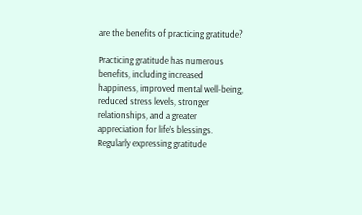are the benefits of practicing gratitude?

Practicing gratitude has numerous benefits, including increased happiness, improved mental well-being, reduced stress levels, stronger relationships, and a greater appreciation for life’s blessings. Regularly expressing gratitude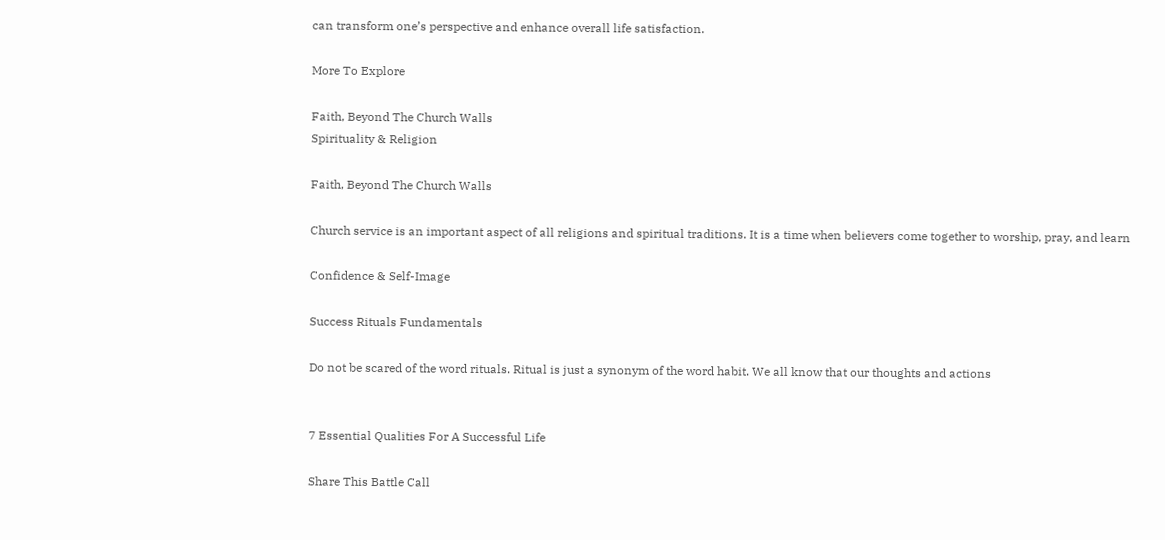can transform one’s perspective and enhance overall life satisfaction.

More To Explore

Faith, Beyond The Church Walls
Spirituality & Religion

Faith, Beyond The Church Walls

Church service is an important aspect of all religions and spiritual traditions. It is a time when believers come together to worship, pray, and learn

Confidence & Self-Image

Success Rituals Fundamentals

Do not be scared of the word rituals. Ritual is just a synonym of the word habit. We all know that our thoughts and actions


7 Essential Qualities For A Successful Life

Share This Battle Call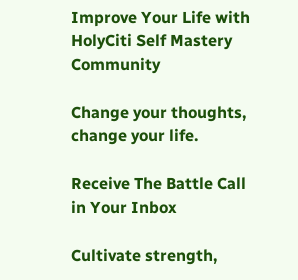Improve Your Life with HolyCiti Self Mastery Community

Change your thoughts,
change your life.

Receive The Battle Call in Your Inbox

Cultivate strength,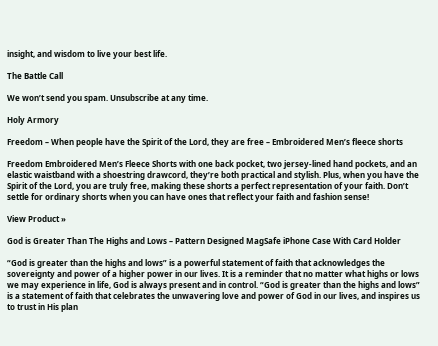insight, and wisdom to live your best life.

The Battle Call

We won’t send you spam. Unsubscribe at any time.

Holy Armory

Freedom – When people have the Spirit of the Lord, they are free – Embroidered Men’s fleece shorts

Freedom Embroidered Men’s Fleece Shorts with one back pocket, two jersey-lined hand pockets, and an elastic waistband with a shoestring drawcord, they’re both practical and stylish. Plus, when you have the Spirit of the Lord, you are truly free, making these shorts a perfect representation of your faith. Don’t settle for ordinary shorts when you can have ones that reflect your faith and fashion sense!

View Product »

God is Greater Than The Highs and Lows – Pattern Designed MagSafe iPhone Case With Card Holder

“God is greater than the highs and lows” is a powerful statement of faith that acknowledges the sovereignty and power of a higher power in our lives. It is a reminder that no matter what highs or lows we may experience in life, God is always present and in control. “God is greater than the highs and lows” is a statement of faith that celebrates the unwavering love and power of God in our lives, and inspires us to trust in His plan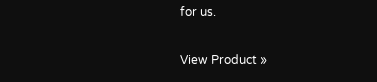for us.

View Product »